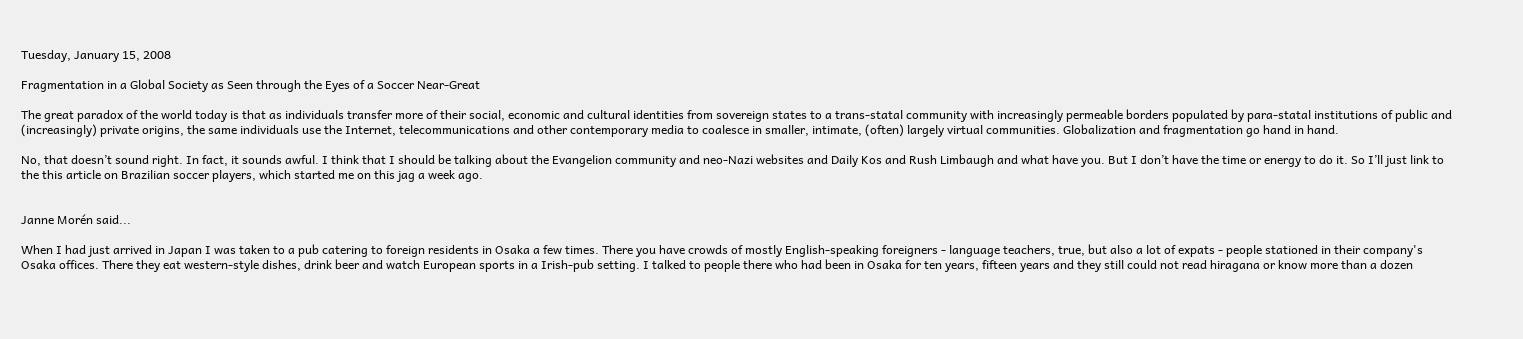Tuesday, January 15, 2008

Fragmentation in a Global Society as Seen through the Eyes of a Soccer Near-Great

The great paradox of the world today is that as individuals transfer more of their social, economic and cultural identities from sovereign states to a trans-statal community with increasingly permeable borders populated by para-statal institutions of public and (increasingly) private origins, the same individuals use the Internet, telecommunications and other contemporary media to coalesce in smaller, intimate, (often) largely virtual communities. Globalization and fragmentation go hand in hand.

No, that doesn’t sound right. In fact, it sounds awful. I think that I should be talking about the Evangelion community and neo-Nazi websites and Daily Kos and Rush Limbaugh and what have you. But I don’t have the time or energy to do it. So I’ll just link to the this article on Brazilian soccer players, which started me on this jag a week ago.


Janne Morén said...

When I had just arrived in Japan I was taken to a pub catering to foreign residents in Osaka a few times. There you have crowds of mostly English-speaking foreigners - language teachers, true, but also a lot of expats - people stationed in their company's Osaka offices. There they eat western-style dishes, drink beer and watch European sports in a Irish-pub setting. I talked to people there who had been in Osaka for ten years, fifteen years and they still could not read hiragana or know more than a dozen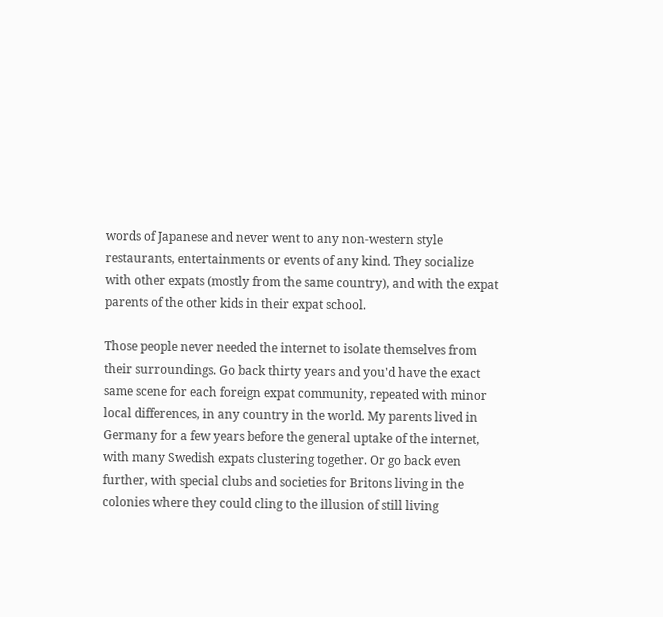words of Japanese and never went to any non-western style restaurants, entertainments or events of any kind. They socialize with other expats (mostly from the same country), and with the expat parents of the other kids in their expat school.

Those people never needed the internet to isolate themselves from their surroundings. Go back thirty years and you'd have the exact same scene for each foreign expat community, repeated with minor local differences, in any country in the world. My parents lived in Germany for a few years before the general uptake of the internet, with many Swedish expats clustering together. Or go back even further, with special clubs and societies for Britons living in the colonies where they could cling to the illusion of still living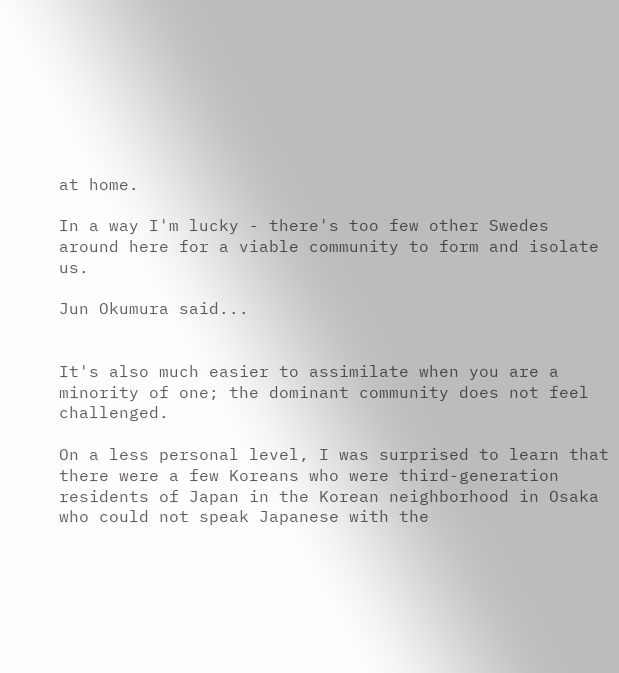at home.

In a way I'm lucky - there's too few other Swedes around here for a viable community to form and isolate us.

Jun Okumura said...


It's also much easier to assimilate when you are a minority of one; the dominant community does not feel challenged.

On a less personal level, I was surprised to learn that there were a few Koreans who were third-generation residents of Japan in the Korean neighborhood in Osaka who could not speak Japanese with the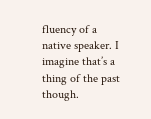fluency of a native speaker. I imagine that’s a thing of the past though.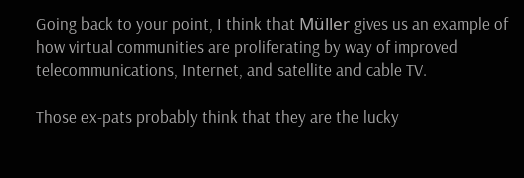Going back to your point, I think that Müller gives us an example of how virtual communities are proliferating by way of improved telecommunications, Internet, and satellite and cable TV.

Those ex-pats probably think that they are the lucky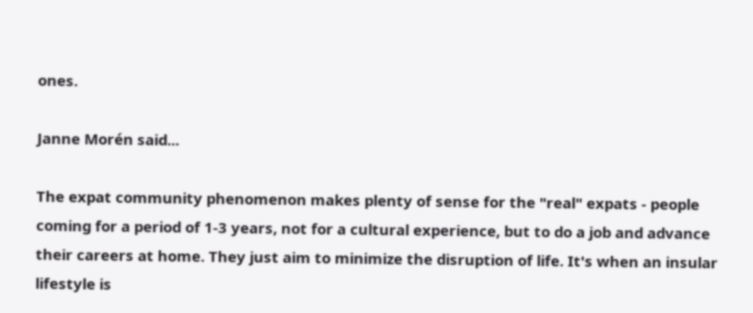ones.

Janne Morén said...

The expat community phenomenon makes plenty of sense for the "real" expats - people coming for a period of 1-3 years, not for a cultural experience, but to do a job and advance their careers at home. They just aim to minimize the disruption of life. It's when an insular lifestyle is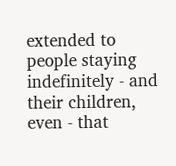extended to people staying indefinitely - and their children, even - that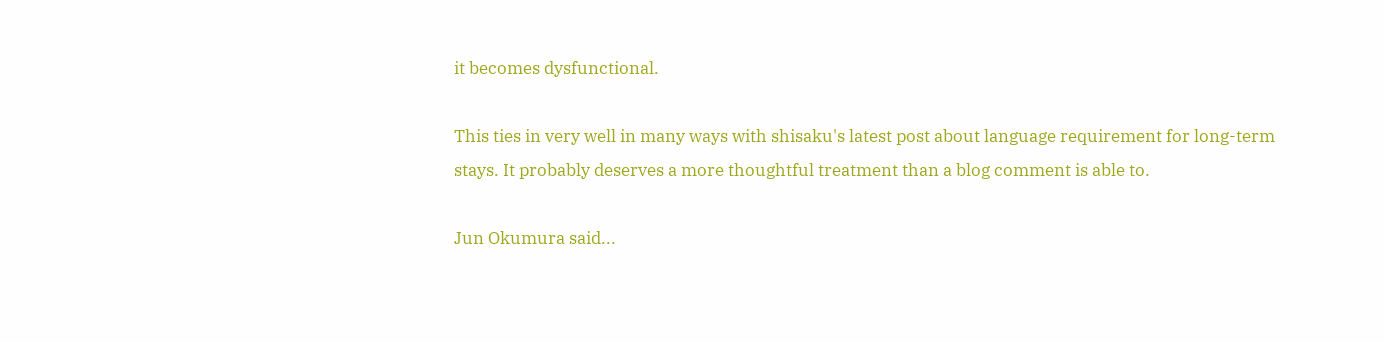it becomes dysfunctional.

This ties in very well in many ways with shisaku's latest post about language requirement for long-term stays. It probably deserves a more thoughtful treatment than a blog comment is able to.

Jun Okumura said...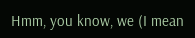Hmm, you know, we (I mean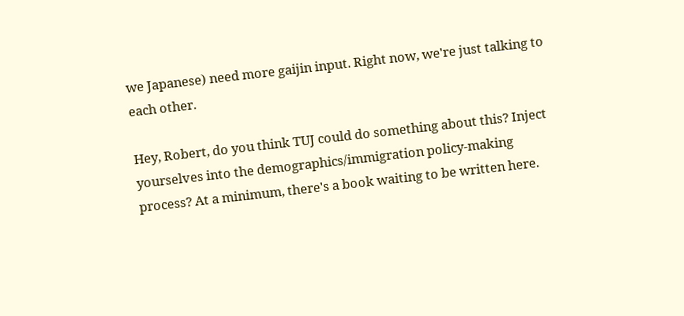we Japanese) need more gaijin input. Right now, we're just talking to each other.

Hey, Robert, do you think TUJ could do something about this? Inject yourselves into the demographics/immigration policy-making process? At a minimum, there's a book waiting to be written here.